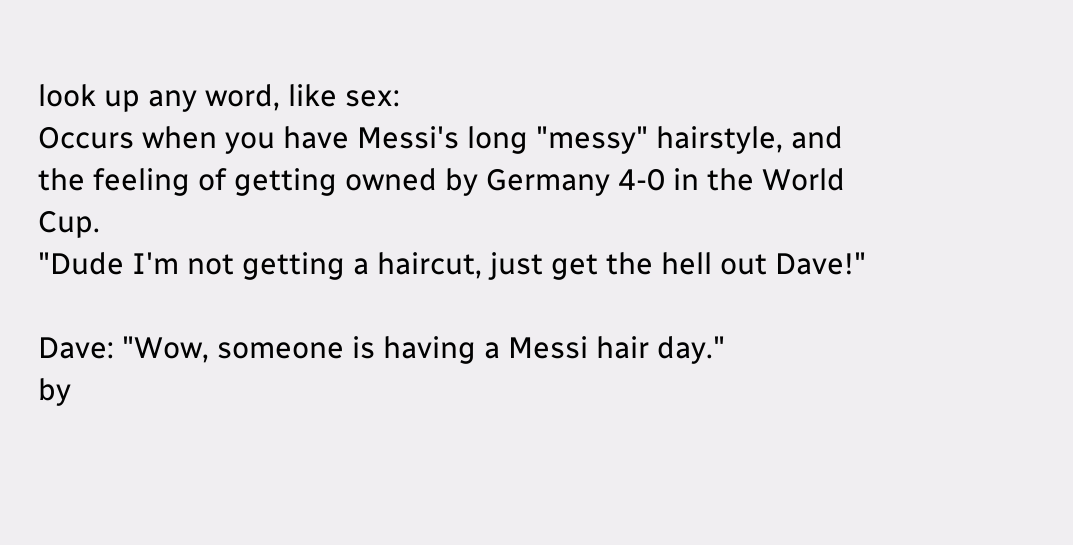look up any word, like sex:
Occurs when you have Messi's long "messy" hairstyle, and the feeling of getting owned by Germany 4-0 in the World Cup.
"Dude I'm not getting a haircut, just get the hell out Dave!"

Dave: "Wow, someone is having a Messi hair day."
by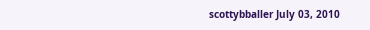scottybballer July 03, 2010